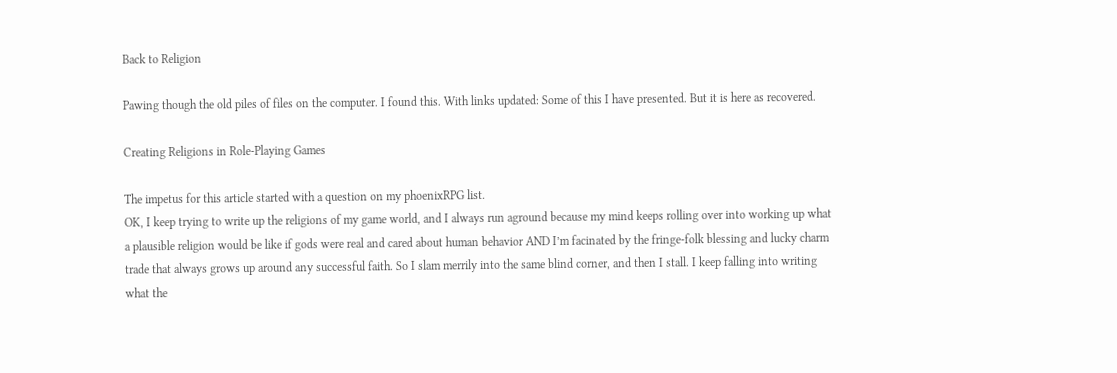Back to Religion

Pawing though the old piles of files on the computer. I found this. With links updated: Some of this I have presented. But it is here as recovered.

Creating Religions in Role-Playing Games

The impetus for this article started with a question on my phoenixRPG list.
OK, I keep trying to write up the religions of my game world, and I always run aground because my mind keeps rolling over into working up what a plausible religion would be like if gods were real and cared about human behavior AND I’m facinated by the fringe-folk blessing and lucky charm trade that always grows up around any successful faith. So I slam merrily into the same blind corner, and then I stall. I keep falling into writing what the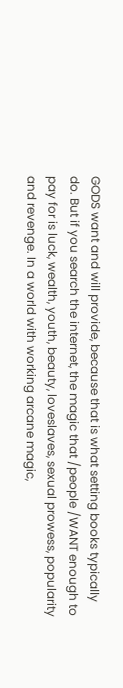GODS want and will provide, because that is what setting books typically do. But if you search the internet, the magic that /people /WANT enough to pay for is luck, wealth, youth, beauty, loveslaves, sexual prowess, popularity and revenge. In a world with working arcane magic,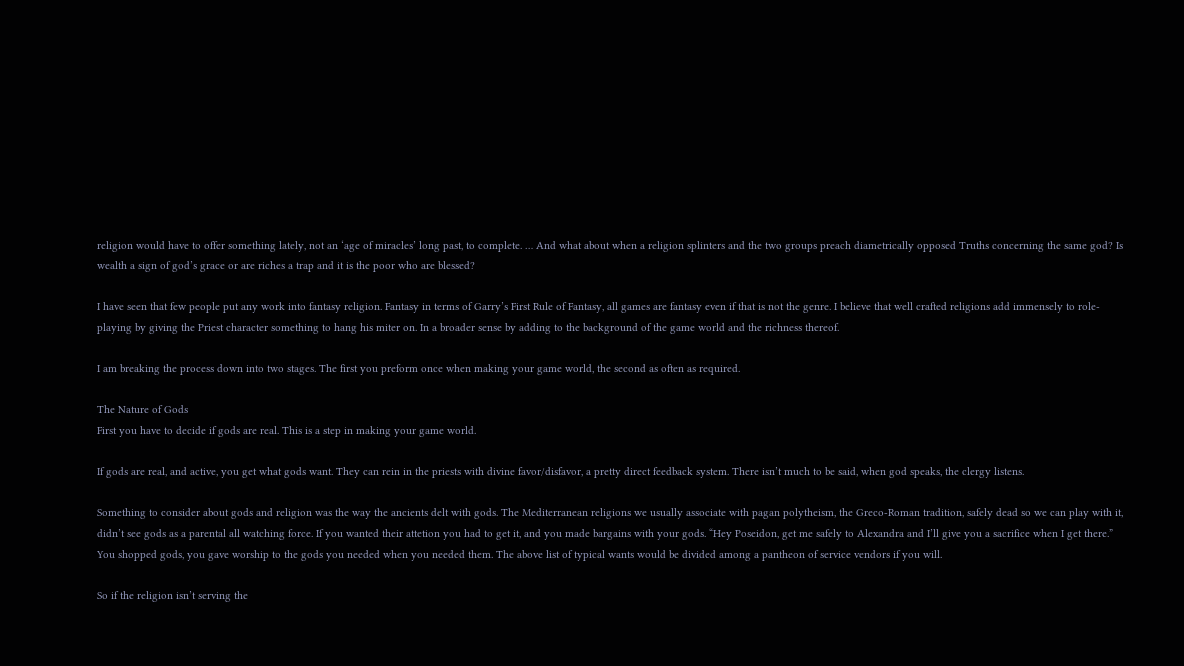religion would have to offer something lately, not an ‘age of miracles’ long past, to complete. … And what about when a religion splinters and the two groups preach diametrically opposed Truths concerning the same god? Is wealth a sign of god’s grace or are riches a trap and it is the poor who are blessed?

I have seen that few people put any work into fantasy religion. Fantasy in terms of Garry’s First Rule of Fantasy, all games are fantasy even if that is not the genre. I believe that well crafted religions add immensely to role-playing by giving the Priest character something to hang his miter on. In a broader sense by adding to the background of the game world and the richness thereof.

I am breaking the process down into two stages. The first you preform once when making your game world, the second as often as required.

The Nature of Gods
First you have to decide if gods are real. This is a step in making your game world.

If gods are real, and active, you get what gods want. They can rein in the priests with divine favor/disfavor, a pretty direct feedback system. There isn’t much to be said, when god speaks, the clergy listens.

Something to consider about gods and religion was the way the ancients delt with gods. The Mediterranean religions we usually associate with pagan polytheism, the Greco-Roman tradition, safely dead so we can play with it, didn’t see gods as a parental all watching force. If you wanted their attetion you had to get it, and you made bargains with your gods. “Hey Poseidon, get me safely to Alexandra and I’ll give you a sacrifice when I get there.” You shopped gods, you gave worship to the gods you needed when you needed them. The above list of typical wants would be divided among a pantheon of service vendors if you will.

So if the religion isn’t serving the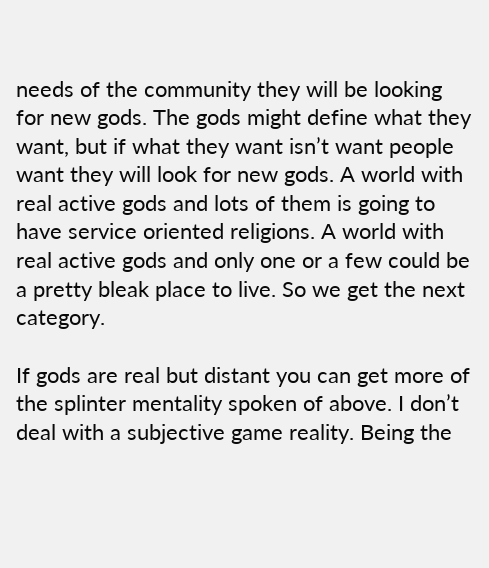needs of the community they will be looking for new gods. The gods might define what they want, but if what they want isn’t want people want they will look for new gods. A world with real active gods and lots of them is going to have service oriented religions. A world with real active gods and only one or a few could be a pretty bleak place to live. So we get the next category.

If gods are real but distant you can get more of the splinter mentality spoken of above. I don’t deal with a subjective game reality. Being the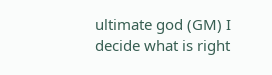ultimate god (GM) I decide what is right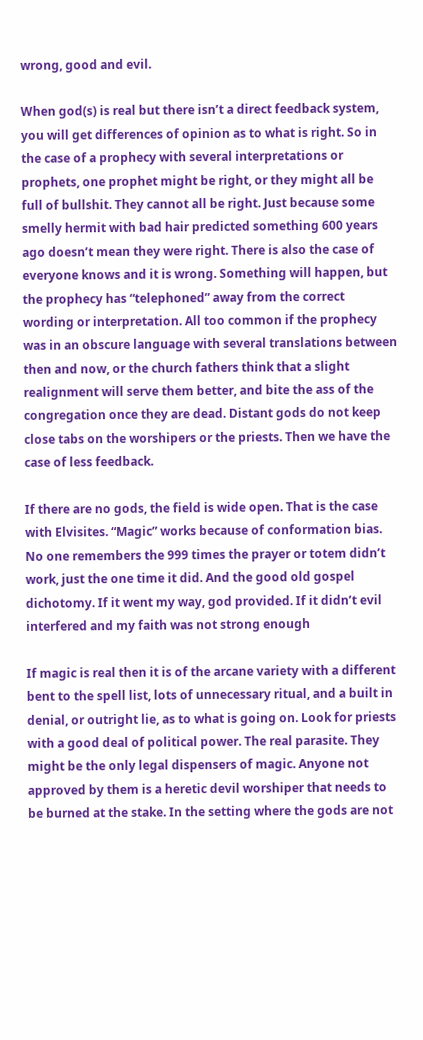wrong, good and evil.

When god(s) is real but there isn’t a direct feedback system, you will get differences of opinion as to what is right. So in the case of a prophecy with several interpretations or prophets, one prophet might be right, or they might all be full of bullshit. They cannot all be right. Just because some smelly hermit with bad hair predicted something 600 years ago doesn’t mean they were right. There is also the case of everyone knows and it is wrong. Something will happen, but the prophecy has “telephoned” away from the correct wording or interpretation. All too common if the prophecy was in an obscure language with several translations between then and now, or the church fathers think that a slight realignment will serve them better, and bite the ass of the congregation once they are dead. Distant gods do not keep close tabs on the worshipers or the priests. Then we have the case of less feedback.

If there are no gods, the field is wide open. That is the case with Elvisites. “Magic” works because of conformation bias. No one remembers the 999 times the prayer or totem didn’t work, just the one time it did. And the good old gospel dichotomy. If it went my way, god provided. If it didn’t evil interfered and my faith was not strong enough

If magic is real then it is of the arcane variety with a different bent to the spell list, lots of unnecessary ritual, and a built in denial, or outright lie, as to what is going on. Look for priests with a good deal of political power. The real parasite. They might be the only legal dispensers of magic. Anyone not approved by them is a heretic devil worshiper that needs to be burned at the stake. In the setting where the gods are not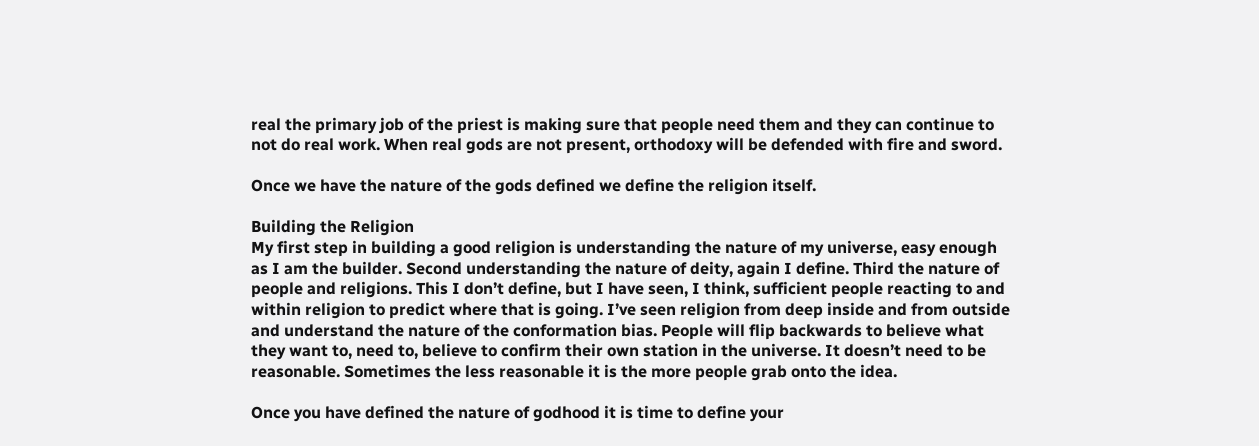real the primary job of the priest is making sure that people need them and they can continue to not do real work. When real gods are not present, orthodoxy will be defended with fire and sword.

Once we have the nature of the gods defined we define the religion itself.

Building the Religion
My first step in building a good religion is understanding the nature of my universe, easy enough as I am the builder. Second understanding the nature of deity, again I define. Third the nature of people and religions. This I don’t define, but I have seen, I think, sufficient people reacting to and within religion to predict where that is going. I’ve seen religion from deep inside and from outside and understand the nature of the conformation bias. People will flip backwards to believe what they want to, need to, believe to confirm their own station in the universe. It doesn’t need to be reasonable. Sometimes the less reasonable it is the more people grab onto the idea.

Once you have defined the nature of godhood it is time to define your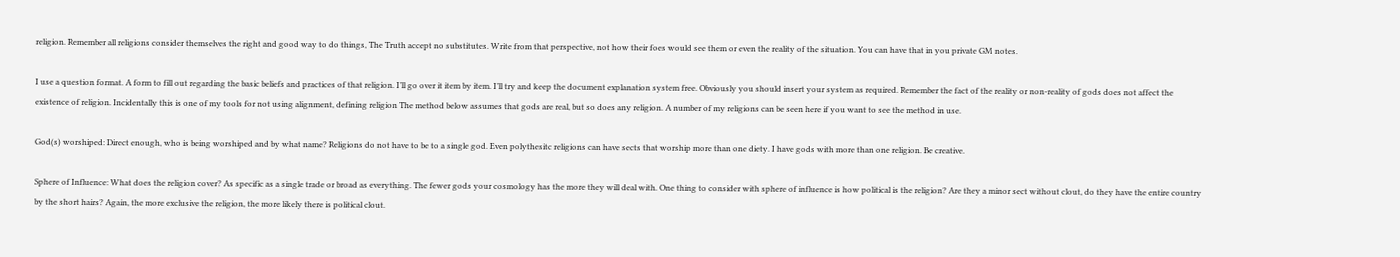religion. Remember all religions consider themselves the right and good way to do things, The Truth accept no substitutes. Write from that perspective, not how their foes would see them or even the reality of the situation. You can have that in you private GM notes.

I use a question format. A form to fill out regarding the basic beliefs and practices of that religion. I’ll go over it item by item. I’ll try and keep the document explanation system free. Obviously you should insert your system as required. Remember the fact of the reality or non-reality of gods does not affect the existence of religion. Incidentally this is one of my tools for not using alignment, defining religion The method below assumes that gods are real, but so does any religion. A number of my religions can be seen here if you want to see the method in use.

God(s) worshiped: Direct enough, who is being worshiped and by what name? Religions do not have to be to a single god. Even polythesitc religions can have sects that worship more than one diety. I have gods with more than one religion. Be creative.

Sphere of Influence: What does the religion cover? As specific as a single trade or broad as everything. The fewer gods your cosmology has the more they will deal with. One thing to consider with sphere of influence is how political is the religion? Are they a minor sect without clout, do they have the entire country by the short hairs? Again, the more exclusive the religion, the more likely there is political clout.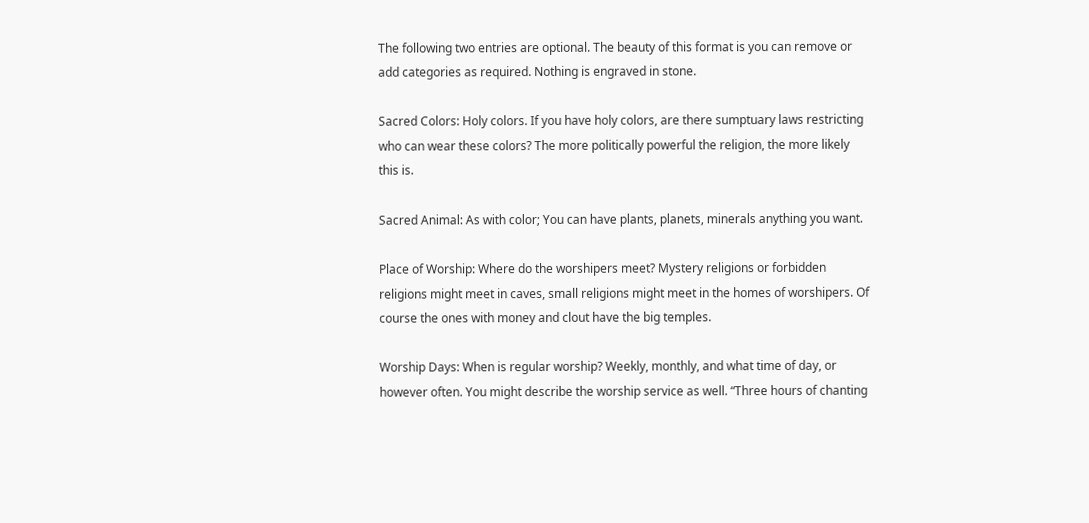The following two entries are optional. The beauty of this format is you can remove or add categories as required. Nothing is engraved in stone.

Sacred Colors: Holy colors. If you have holy colors, are there sumptuary laws restricting who can wear these colors? The more politically powerful the religion, the more likely this is.

Sacred Animal: As with color; You can have plants, planets, minerals anything you want.

Place of Worship: Where do the worshipers meet? Mystery religions or forbidden religions might meet in caves, small religions might meet in the homes of worshipers. Of course the ones with money and clout have the big temples.

Worship Days: When is regular worship? Weekly, monthly, and what time of day, or however often. You might describe the worship service as well. “Three hours of chanting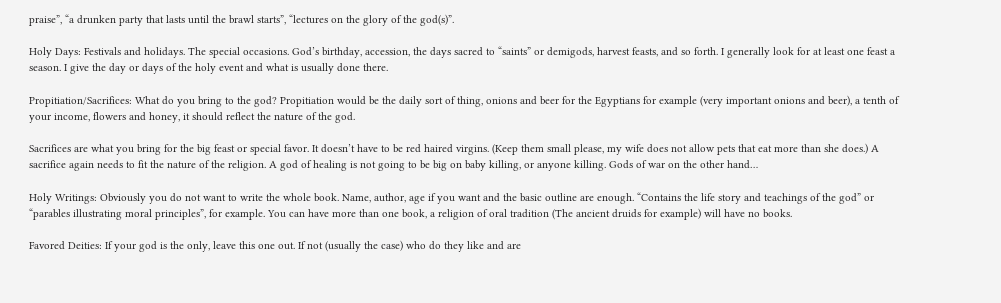praise”, “a drunken party that lasts until the brawl starts”, “lectures on the glory of the god(s)”.

Holy Days: Festivals and holidays. The special occasions. God’s birthday, accession, the days sacred to “saints” or demigods, harvest feasts, and so forth. I generally look for at least one feast a season. I give the day or days of the holy event and what is usually done there.

Propitiation/Sacrifices: What do you bring to the god? Propitiation would be the daily sort of thing, onions and beer for the Egyptians for example (very important onions and beer), a tenth of your income, flowers and honey, it should reflect the nature of the god.

Sacrifices are what you bring for the big feast or special favor. It doesn’t have to be red haired virgins. (Keep them small please, my wife does not allow pets that eat more than she does.) A sacrifice again needs to fit the nature of the religion. A god of healing is not going to be big on baby killing, or anyone killing. Gods of war on the other hand…

Holy Writings: Obviously you do not want to write the whole book. Name, author, age if you want and the basic outline are enough. “Contains the life story and teachings of the god” or “parables illustrating moral principles”, for example. You can have more than one book, a religion of oral tradition (The ancient druids for example) will have no books.

Favored Deities: If your god is the only, leave this one out. If not (usually the case) who do they like and are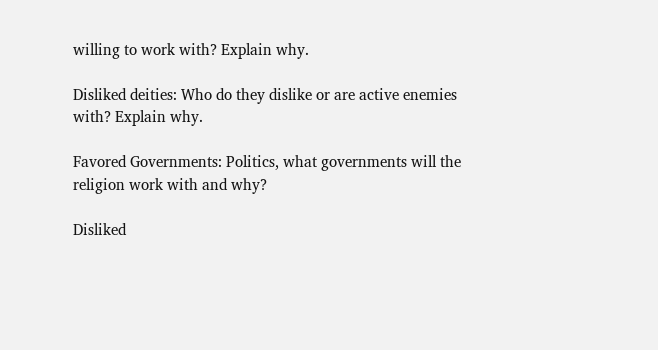willing to work with? Explain why.

Disliked deities: Who do they dislike or are active enemies with? Explain why.

Favored Governments: Politics, what governments will the religion work with and why?

Disliked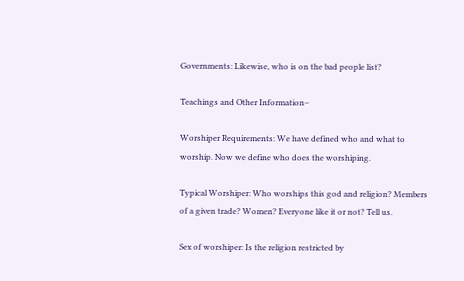Governments: Likewise, who is on the bad people list?

Teachings and Other Information–

Worshiper Requirements: We have defined who and what to worship. Now we define who does the worshiping.

Typical Worshiper: Who worships this god and religion? Members of a given trade? Women? Everyone like it or not? Tell us.

Sex of worshiper: Is the religion restricted by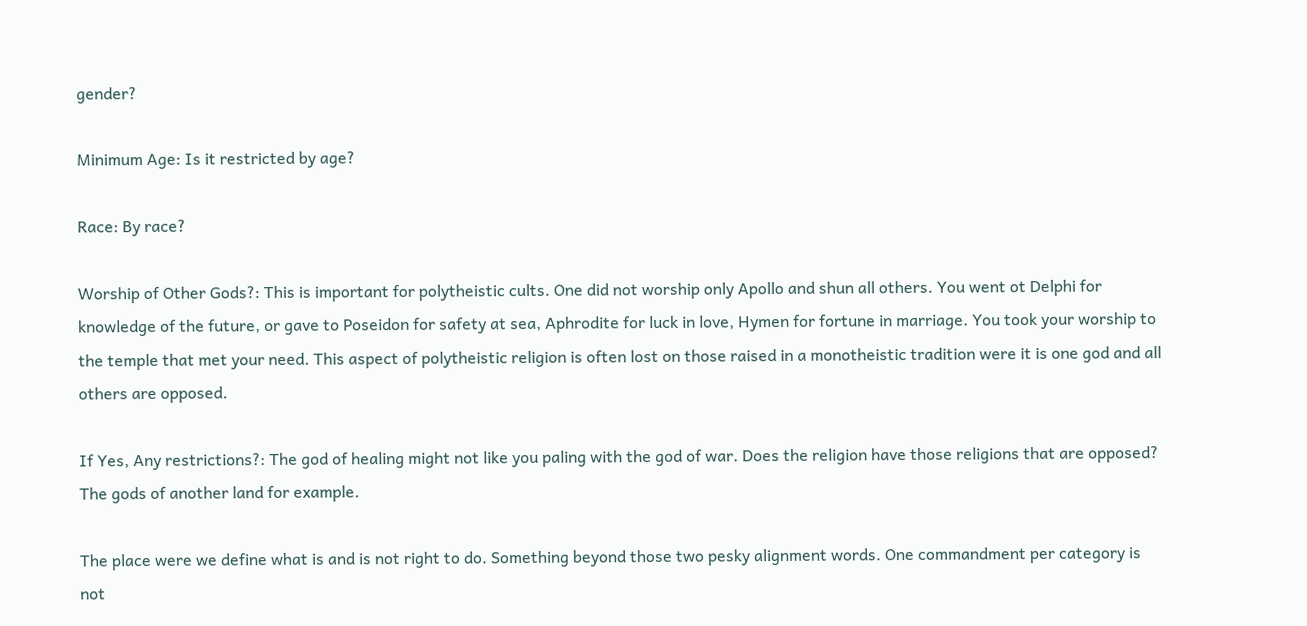gender?

Minimum Age: Is it restricted by age?

Race: By race?

Worship of Other Gods?: This is important for polytheistic cults. One did not worship only Apollo and shun all others. You went ot Delphi for knowledge of the future, or gave to Poseidon for safety at sea, Aphrodite for luck in love, Hymen for fortune in marriage. You took your worship to the temple that met your need. This aspect of polytheistic religion is often lost on those raised in a monotheistic tradition were it is one god and all others are opposed.

If Yes, Any restrictions?: The god of healing might not like you paling with the god of war. Does the religion have those religions that are opposed? The gods of another land for example.

The place were we define what is and is not right to do. Something beyond those two pesky alignment words. One commandment per category is not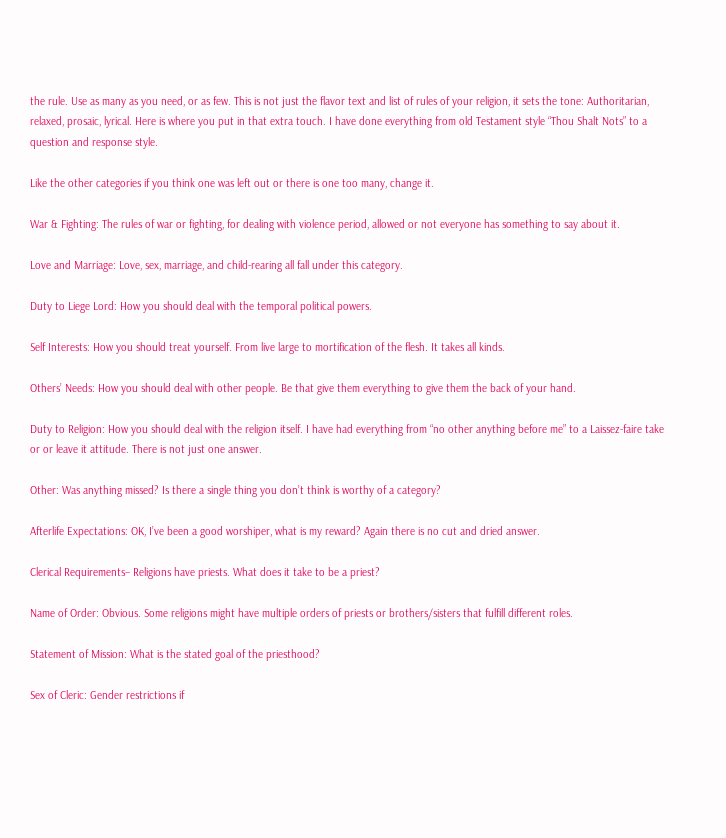the rule. Use as many as you need, or as few. This is not just the flavor text and list of rules of your religion, it sets the tone: Authoritarian, relaxed, prosaic, lyrical. Here is where you put in that extra touch. I have done everything from old Testament style “Thou Shalt Nots” to a question and response style.

Like the other categories if you think one was left out or there is one too many, change it.

War & Fighting: The rules of war or fighting, for dealing with violence period, allowed or not everyone has something to say about it.

Love and Marriage: Love, sex, marriage, and child-rearing all fall under this category.

Duty to Liege Lord: How you should deal with the temporal political powers.

Self Interests: How you should treat yourself. From live large to mortification of the flesh. It takes all kinds.

Others’ Needs: How you should deal with other people. Be that give them everything to give them the back of your hand.

Duty to Religion: How you should deal with the religion itself. I have had everything from “no other anything before me” to a Laissez-faire take or or leave it attitude. There is not just one answer.

Other: Was anything missed? Is there a single thing you don’t think is worthy of a category?

Afterlife Expectations: OK, I’ve been a good worshiper, what is my reward? Again there is no cut and dried answer.

Clerical Requirements– Religions have priests. What does it take to be a priest?

Name of Order: Obvious. Some religions might have multiple orders of priests or brothers/sisters that fulfill different roles.

Statement of Mission: What is the stated goal of the priesthood?

Sex of Cleric: Gender restrictions if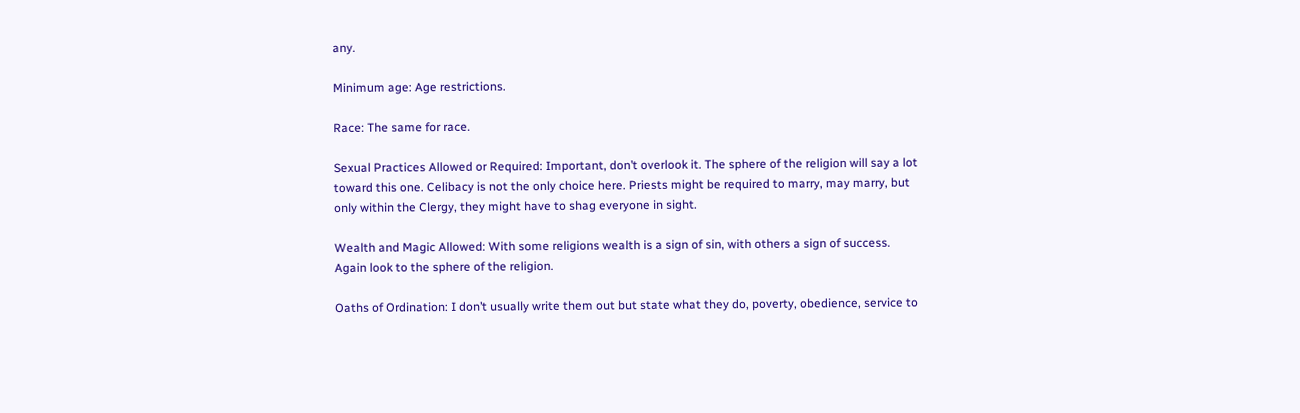any.

Minimum age: Age restrictions.

Race: The same for race.

Sexual Practices Allowed or Required: Important, don’t overlook it. The sphere of the religion will say a lot toward this one. Celibacy is not the only choice here. Priests might be required to marry, may marry, but only within the Clergy, they might have to shag everyone in sight.

Wealth and Magic Allowed: With some religions wealth is a sign of sin, with others a sign of success. Again look to the sphere of the religion.

Oaths of Ordination: I don’t usually write them out but state what they do, poverty, obedience, service to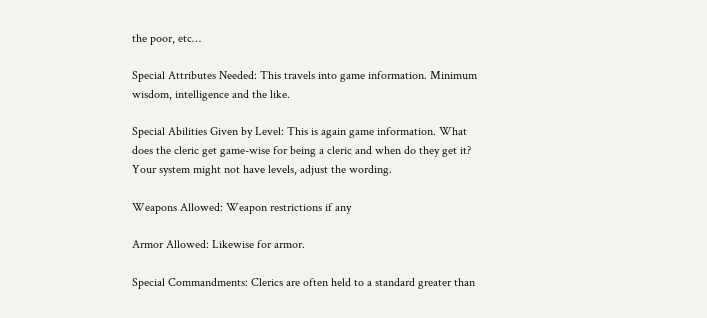the poor, etc…

Special Attributes Needed: This travels into game information. Minimum wisdom, intelligence and the like.

Special Abilities Given by Level: This is again game information. What does the cleric get game-wise for being a cleric and when do they get it? Your system might not have levels, adjust the wording.

Weapons Allowed: Weapon restrictions if any

Armor Allowed: Likewise for armor.

Special Commandments: Clerics are often held to a standard greater than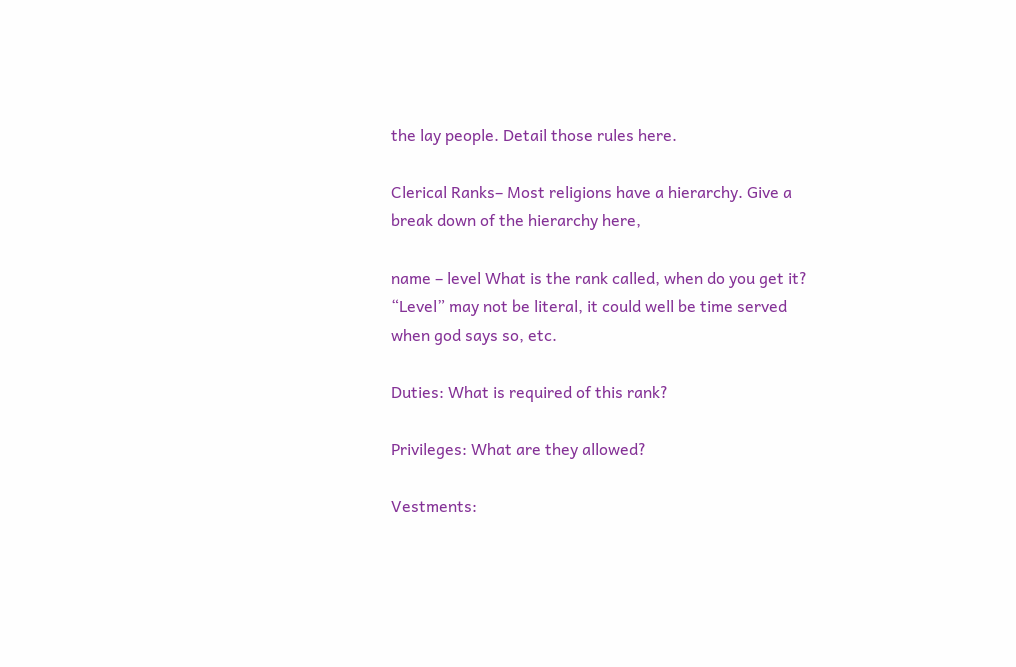the lay people. Detail those rules here.

Clerical Ranks– Most religions have a hierarchy. Give a break down of the hierarchy here,

name – level What is the rank called, when do you get it? “Level” may not be literal, it could well be time served when god says so, etc.

Duties: What is required of this rank?

Privileges: What are they allowed?

Vestments: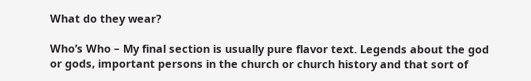What do they wear?

Who’s Who – My final section is usually pure flavor text. Legends about the god or gods, important persons in the church or church history and that sort of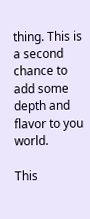thing. This is a second chance to add some depth and flavor to you world.

This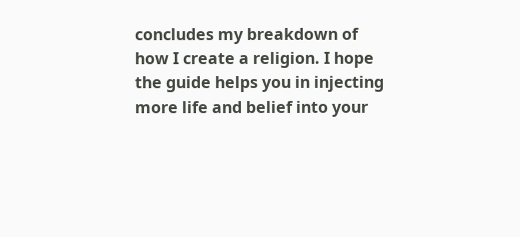concludes my breakdown of how I create a religion. I hope the guide helps you in injecting more life and belief into your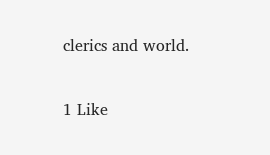clerics and world.

1 Like